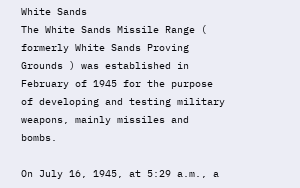White Sands
The White Sands Missile Range ( formerly White Sands Proving Grounds ) was established in February of 1945 for the purpose of developing and testing military weapons, mainly missiles and bombs.

On July 16, 1945, at 5:29 a.m., a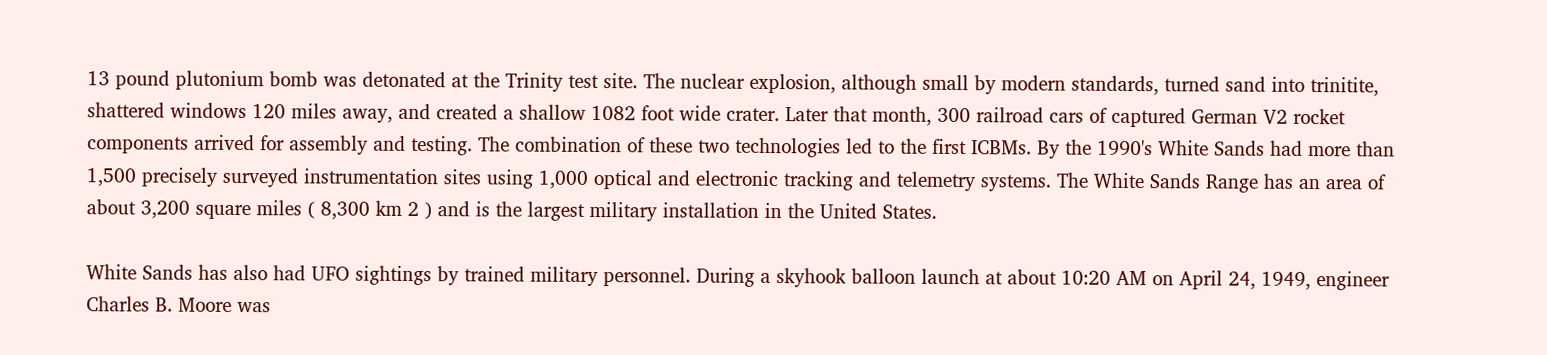13 pound plutonium bomb was detonated at the Trinity test site. The nuclear explosion, although small by modern standards, turned sand into trinitite, shattered windows 120 miles away, and created a shallow 1082 foot wide crater. Later that month, 300 railroad cars of captured German V2 rocket components arrived for assembly and testing. The combination of these two technologies led to the first ICBMs. By the 1990's White Sands had more than 1,500 precisely surveyed instrumentation sites using 1,000 optical and electronic tracking and telemetry systems. The White Sands Range has an area of about 3,200 square miles ( 8,300 km 2 ) and is the largest military installation in the United States.

White Sands has also had UFO sightings by trained military personnel. During a skyhook balloon launch at about 10:20 AM on April 24, 1949, engineer Charles B. Moore was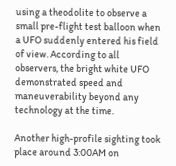using a theodolite to observe a small pre-flight test balloon when a UFO suddenly entered his field of view. According to all observers, the bright white UFO demonstrated speed and maneuverability beyond any technology at the time.

Another high-profile sighting took place around 3:00AM on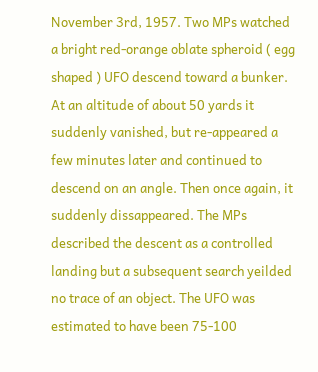November 3rd, 1957. Two MPs watched a bright red-orange oblate spheroid ( egg shaped ) UFO descend toward a bunker. At an altitude of about 50 yards it suddenly vanished, but re-appeared a few minutes later and continued to descend on an angle. Then once again, it suddenly dissappeared. The MPs described the descent as a controlled landing but a subsequent search yeilded no trace of an object. The UFO was estimated to have been 75-100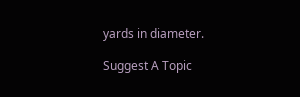yards in diameter.

Suggest A Topic